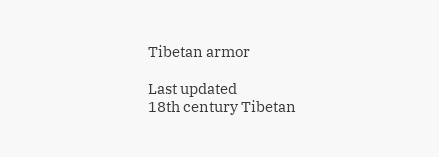Tibetan armor

Last updated
18th century Tibetan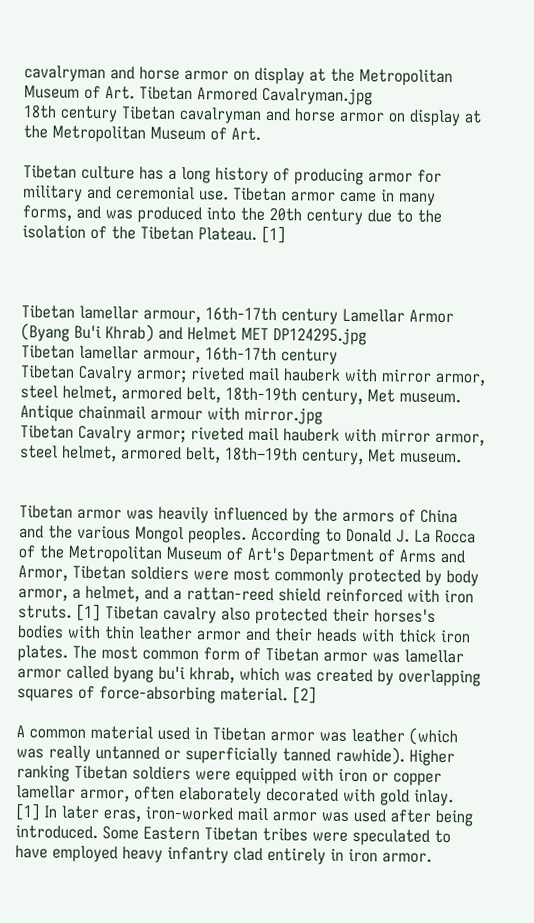cavalryman and horse armor on display at the Metropolitan Museum of Art. Tibetan Armored Cavalryman.jpg
18th century Tibetan cavalryman and horse armor on display at the Metropolitan Museum of Art.

Tibetan culture has a long history of producing armor for military and ceremonial use. Tibetan armor came in many forms, and was produced into the 20th century due to the isolation of the Tibetan Plateau. [1]



Tibetan lamellar armour, 16th-17th century Lamellar Armor (Byang Bu'i Khrab) and Helmet MET DP124295.jpg
Tibetan lamellar armour, 16th-17th century
Tibetan Cavalry armor; riveted mail hauberk with mirror armor, steel helmet, armored belt, 18th-19th century, Met museum. Antique chainmail armour with mirror.jpg
Tibetan Cavalry armor; riveted mail hauberk with mirror armor, steel helmet, armored belt, 18th–19th century, Met museum.


Tibetan armor was heavily influenced by the armors of China and the various Mongol peoples. According to Donald J. La Rocca of the Metropolitan Museum of Art's Department of Arms and Armor, Tibetan soldiers were most commonly protected by body armor, a helmet, and a rattan-reed shield reinforced with iron struts. [1] Tibetan cavalry also protected their horses's bodies with thin leather armor and their heads with thick iron plates. The most common form of Tibetan armor was lamellar armor called byang bu'i khrab, which was created by overlapping squares of force-absorbing material. [2]

A common material used in Tibetan armor was leather (which was really untanned or superficially tanned rawhide). Higher ranking Tibetan soldiers were equipped with iron or copper lamellar armor, often elaborately decorated with gold inlay. [1] In later eras, iron-worked mail armor was used after being introduced. Some Eastern Tibetan tribes were speculated to have employed heavy infantry clad entirely in iron armor.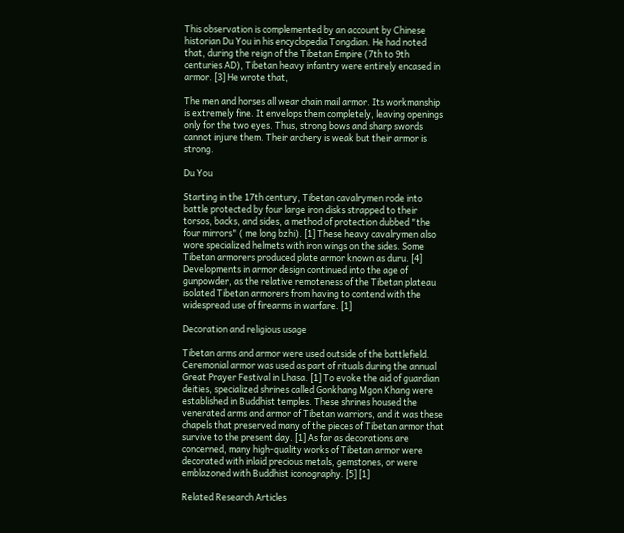This observation is complemented by an account by Chinese historian Du You in his encyclopedia Tongdian. He had noted that, during the reign of the Tibetan Empire (7th to 9th centuries AD), Tibetan heavy infantry were entirely encased in armor. [3] He wrote that,

The men and horses all wear chain mail armor. Its workmanship is extremely fine. It envelops them completely, leaving openings only for the two eyes. Thus, strong bows and sharp swords cannot injure them. Their archery is weak but their armor is strong.

Du You

Starting in the 17th century, Tibetan cavalrymen rode into battle protected by four large iron disks strapped to their torsos, backs, and sides, a method of protection dubbed "the four mirrors" ( me long bzhi). [1] These heavy cavalrymen also wore specialized helmets with iron wings on the sides. Some Tibetan armorers produced plate armor known as duru. [4] Developments in armor design continued into the age of gunpowder, as the relative remoteness of the Tibetan plateau isolated Tibetan armorers from having to contend with the widespread use of firearms in warfare. [1]

Decoration and religious usage

Tibetan arms and armor were used outside of the battlefield. Ceremonial armor was used as part of rituals during the annual Great Prayer Festival in Lhasa. [1] To evoke the aid of guardian deities, specialized shrines called Gonkhang Mgon Khang were established in Buddhist temples. These shrines housed the venerated arms and armor of Tibetan warriors, and it was these chapels that preserved many of the pieces of Tibetan armor that survive to the present day. [1] As far as decorations are concerned, many high-quality works of Tibetan armor were decorated with inlaid precious metals, gemstones, or were emblazoned with Buddhist iconography. [5] [1]

Related Research Articles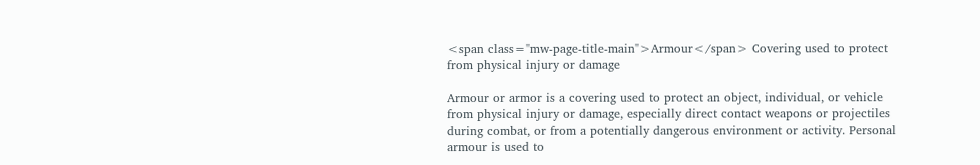<span class="mw-page-title-main">Armour</span> Covering used to protect from physical injury or damage

Armour or armor is a covering used to protect an object, individual, or vehicle from physical injury or damage, especially direct contact weapons or projectiles during combat, or from a potentially dangerous environment or activity. Personal armour is used to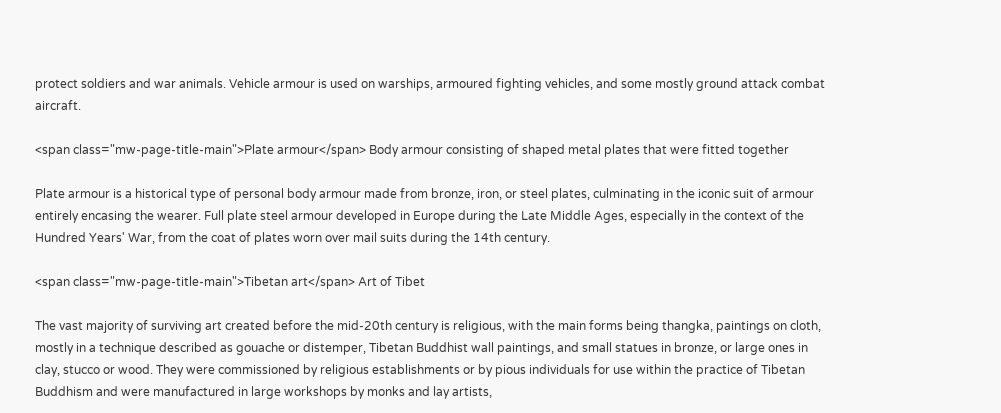protect soldiers and war animals. Vehicle armour is used on warships, armoured fighting vehicles, and some mostly ground attack combat aircraft.

<span class="mw-page-title-main">Plate armour</span> Body armour consisting of shaped metal plates that were fitted together

Plate armour is a historical type of personal body armour made from bronze, iron, or steel plates, culminating in the iconic suit of armour entirely encasing the wearer. Full plate steel armour developed in Europe during the Late Middle Ages, especially in the context of the Hundred Years' War, from the coat of plates worn over mail suits during the 14th century.

<span class="mw-page-title-main">Tibetan art</span> Art of Tibet

The vast majority of surviving art created before the mid-20th century is religious, with the main forms being thangka, paintings on cloth, mostly in a technique described as gouache or distemper, Tibetan Buddhist wall paintings, and small statues in bronze, or large ones in clay, stucco or wood. They were commissioned by religious establishments or by pious individuals for use within the practice of Tibetan Buddhism and were manufactured in large workshops by monks and lay artists,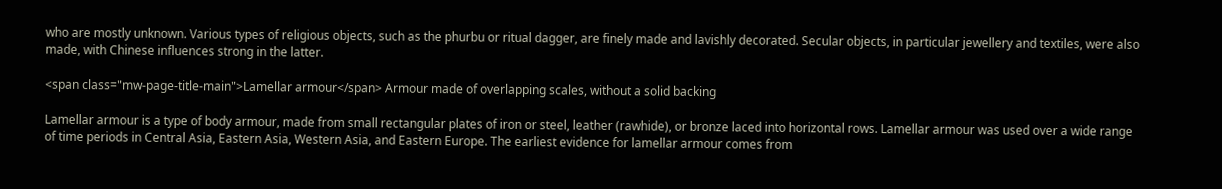who are mostly unknown. Various types of religious objects, such as the phurbu or ritual dagger, are finely made and lavishly decorated. Secular objects, in particular jewellery and textiles, were also made, with Chinese influences strong in the latter.

<span class="mw-page-title-main">Lamellar armour</span> Armour made of overlapping scales, without a solid backing

Lamellar armour is a type of body armour, made from small rectangular plates of iron or steel, leather (rawhide), or bronze laced into horizontal rows. Lamellar armour was used over a wide range of time periods in Central Asia, Eastern Asia, Western Asia, and Eastern Europe. The earliest evidence for lamellar armour comes from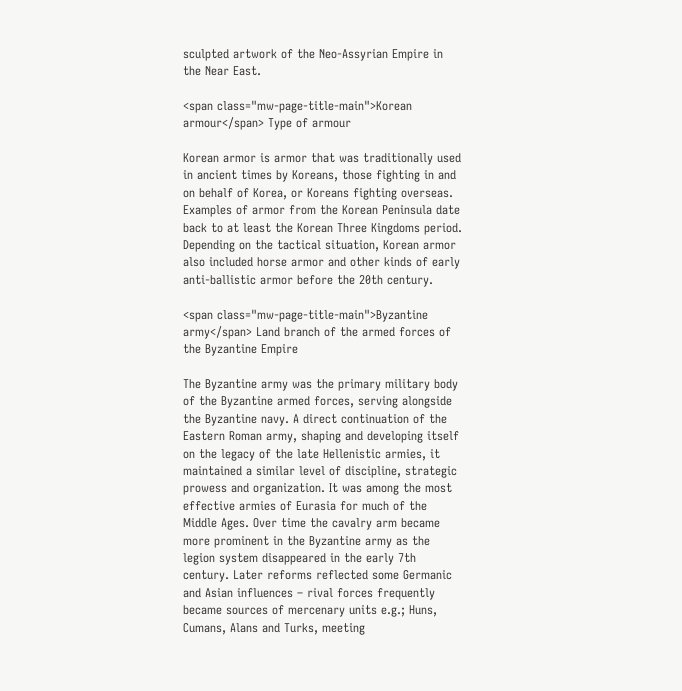sculpted artwork of the Neo-Assyrian Empire in the Near East.

<span class="mw-page-title-main">Korean armour</span> Type of armour

Korean armor is armor that was traditionally used in ancient times by Koreans, those fighting in and on behalf of Korea, or Koreans fighting overseas. Examples of armor from the Korean Peninsula date back to at least the Korean Three Kingdoms period. Depending on the tactical situation, Korean armor also included horse armor and other kinds of early anti-ballistic armor before the 20th century.

<span class="mw-page-title-main">Byzantine army</span> Land branch of the armed forces of the Byzantine Empire

The Byzantine army was the primary military body of the Byzantine armed forces, serving alongside the Byzantine navy. A direct continuation of the Eastern Roman army, shaping and developing itself on the legacy of the late Hellenistic armies, it maintained a similar level of discipline, strategic prowess and organization. It was among the most effective armies of Eurasia for much of the Middle Ages. Over time the cavalry arm became more prominent in the Byzantine army as the legion system disappeared in the early 7th century. Later reforms reflected some Germanic and Asian influences – rival forces frequently became sources of mercenary units e.g.; Huns, Cumans, Alans and Turks, meeting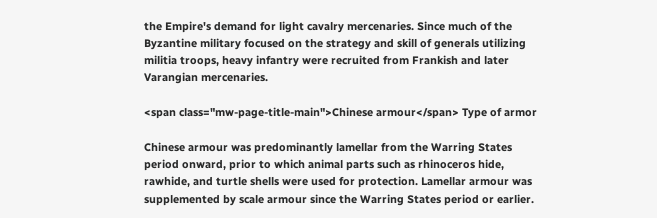the Empire's demand for light cavalry mercenaries. Since much of the Byzantine military focused on the strategy and skill of generals utilizing militia troops, heavy infantry were recruited from Frankish and later Varangian mercenaries.

<span class="mw-page-title-main">Chinese armour</span> Type of armor

Chinese armour was predominantly lamellar from the Warring States period onward, prior to which animal parts such as rhinoceros hide, rawhide, and turtle shells were used for protection. Lamellar armour was supplemented by scale armour since the Warring States period or earlier.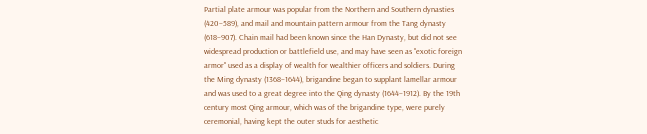Partial plate armour was popular from the Northern and Southern dynasties (420–589), and mail and mountain pattern armour from the Tang dynasty (618–907). Chain mail had been known since the Han Dynasty, but did not see widespread production or battlefield use, and may have seen as "exotic foreign armor" used as a display of wealth for wealthier officers and soldiers. During the Ming dynasty (1368–1644), brigandine began to supplant lamellar armour and was used to a great degree into the Qing dynasty (1644–1912). By the 19th century most Qing armour, which was of the brigandine type, were purely ceremonial, having kept the outer studs for aesthetic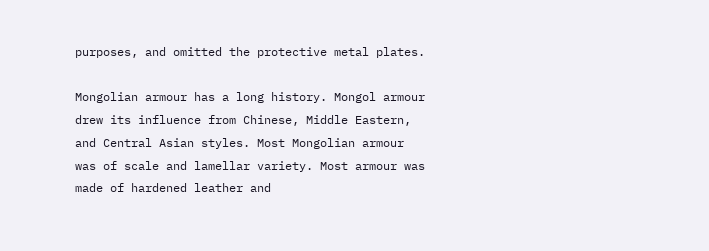purposes, and omitted the protective metal plates.

Mongolian armour has a long history. Mongol armour drew its influence from Chinese, Middle Eastern, and Central Asian styles. Most Mongolian armour was of scale and lamellar variety. Most armour was made of hardened leather and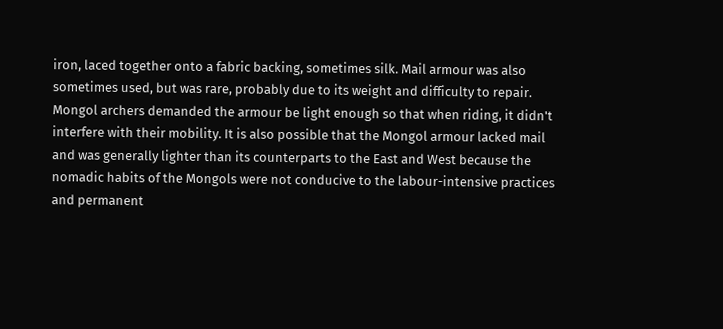iron, laced together onto a fabric backing, sometimes silk. Mail armour was also sometimes used, but was rare, probably due to its weight and difficulty to repair. Mongol archers demanded the armour be light enough so that when riding, it didn't interfere with their mobility. It is also possible that the Mongol armour lacked mail and was generally lighter than its counterparts to the East and West because the nomadic habits of the Mongols were not conducive to the labour-intensive practices and permanent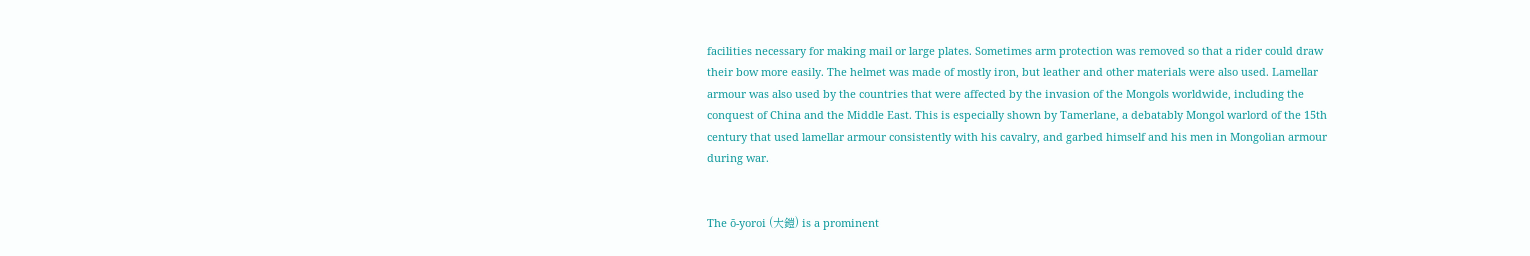facilities necessary for making mail or large plates. Sometimes arm protection was removed so that a rider could draw their bow more easily. The helmet was made of mostly iron, but leather and other materials were also used. Lamellar armour was also used by the countries that were affected by the invasion of the Mongols worldwide, including the conquest of China and the Middle East. This is especially shown by Tamerlane, a debatably Mongol warlord of the 15th century that used lamellar armour consistently with his cavalry, and garbed himself and his men in Mongolian armour during war.


The ō-yoroi (大鎧) is a prominent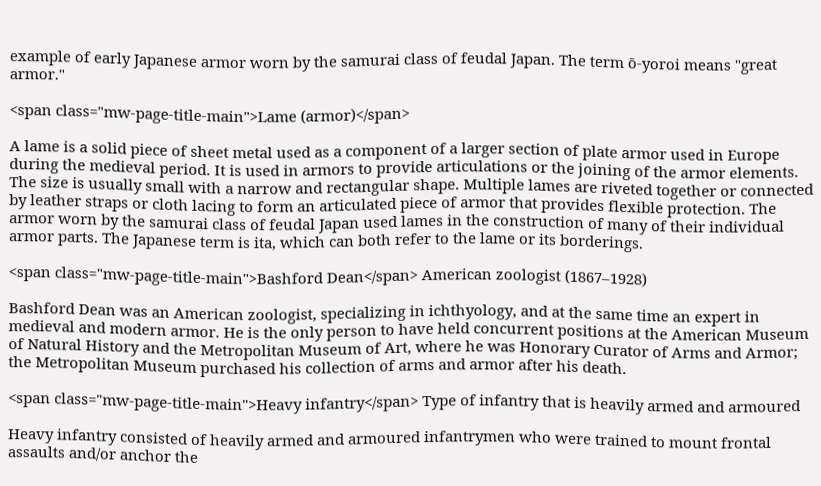example of early Japanese armor worn by the samurai class of feudal Japan. The term ō-yoroi means "great armor."

<span class="mw-page-title-main">Lame (armor)</span>

A lame is a solid piece of sheet metal used as a component of a larger section of plate armor used in Europe during the medieval period. It is used in armors to provide articulations or the joining of the armor elements. The size is usually small with a narrow and rectangular shape. Multiple lames are riveted together or connected by leather straps or cloth lacing to form an articulated piece of armor that provides flexible protection. The armor worn by the samurai class of feudal Japan used lames in the construction of many of their individual armor parts. The Japanese term is ita, which can both refer to the lame or its borderings.

<span class="mw-page-title-main">Bashford Dean</span> American zoologist (1867–1928)

Bashford Dean was an American zoologist, specializing in ichthyology, and at the same time an expert in medieval and modern armor. He is the only person to have held concurrent positions at the American Museum of Natural History and the Metropolitan Museum of Art, where he was Honorary Curator of Arms and Armor; the Metropolitan Museum purchased his collection of arms and armor after his death.

<span class="mw-page-title-main">Heavy infantry</span> Type of infantry that is heavily armed and armoured

Heavy infantry consisted of heavily armed and armoured infantrymen who were trained to mount frontal assaults and/or anchor the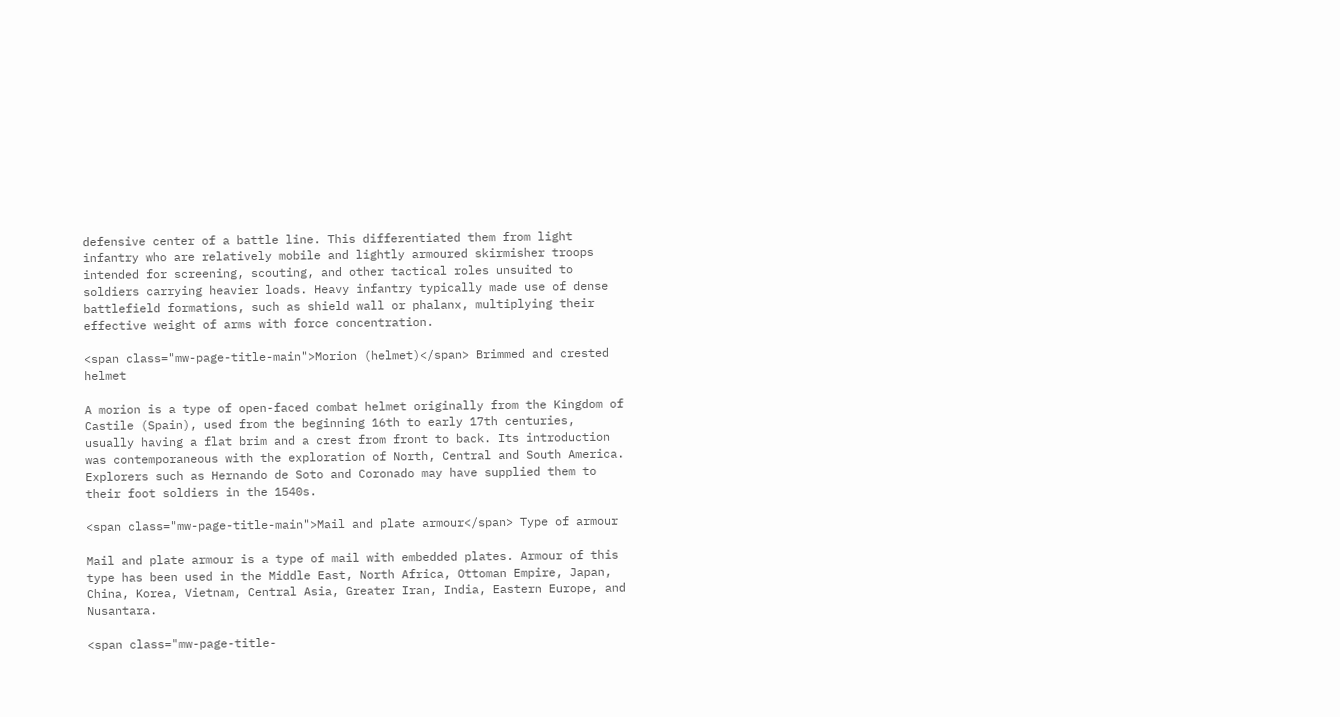defensive center of a battle line. This differentiated them from light infantry who are relatively mobile and lightly armoured skirmisher troops intended for screening, scouting, and other tactical roles unsuited to soldiers carrying heavier loads. Heavy infantry typically made use of dense battlefield formations, such as shield wall or phalanx, multiplying their effective weight of arms with force concentration.

<span class="mw-page-title-main">Morion (helmet)</span> Brimmed and crested helmet

A morion is a type of open-faced combat helmet originally from the Kingdom of Castile (Spain), used from the beginning 16th to early 17th centuries, usually having a flat brim and a crest from front to back. Its introduction was contemporaneous with the exploration of North, Central and South America. Explorers such as Hernando de Soto and Coronado may have supplied them to their foot soldiers in the 1540s.

<span class="mw-page-title-main">Mail and plate armour</span> Type of armour

Mail and plate armour is a type of mail with embedded plates. Armour of this type has been used in the Middle East, North Africa, Ottoman Empire, Japan, China, Korea, Vietnam, Central Asia, Greater Iran, India, Eastern Europe, and Nusantara.

<span class="mw-page-title-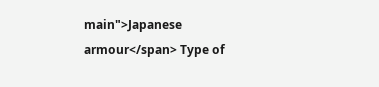main">Japanese armour</span> Type of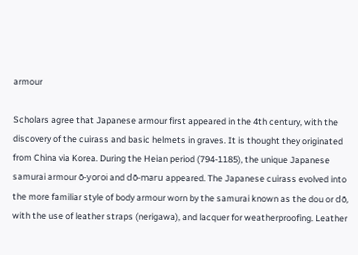armour

Scholars agree that Japanese armour first appeared in the 4th century, with the discovery of the cuirass and basic helmets in graves. It is thought they originated from China via Korea. During the Heian period (794-1185), the unique Japanese samurai armour ō-yoroi and dō-maru appeared. The Japanese cuirass evolved into the more familiar style of body armour worn by the samurai known as the dou or dō, with the use of leather straps (nerigawa), and lacquer for weatherproofing. Leather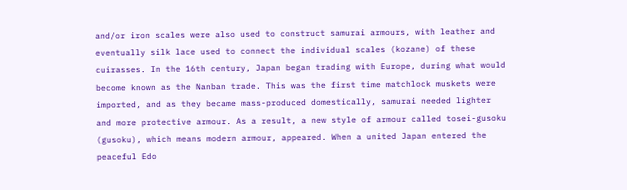and/or iron scales were also used to construct samurai armours, with leather and eventually silk lace used to connect the individual scales (kozane) of these cuirasses. In the 16th century, Japan began trading with Europe, during what would become known as the Nanban trade. This was the first time matchlock muskets were imported, and as they became mass-produced domestically, samurai needed lighter and more protective armour. As a result, a new style of armour called tosei-gusoku (gusoku), which means modern armour, appeared. When a united Japan entered the peaceful Edo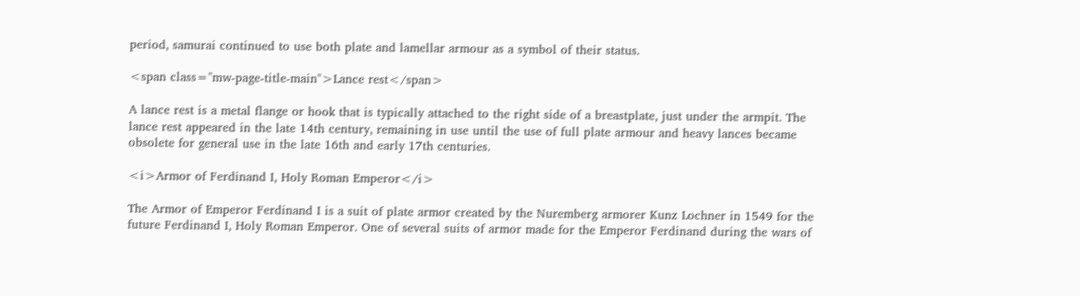period, samurai continued to use both plate and lamellar armour as a symbol of their status.

<span class="mw-page-title-main">Lance rest</span>

A lance rest is a metal flange or hook that is typically attached to the right side of a breastplate, just under the armpit. The lance rest appeared in the late 14th century, remaining in use until the use of full plate armour and heavy lances became obsolete for general use in the late 16th and early 17th centuries.

<i>Armor of Ferdinand I, Holy Roman Emperor</i>

The Armor of Emperor Ferdinand I is a suit of plate armor created by the Nuremberg armorer Kunz Lochner in 1549 for the future Ferdinand I, Holy Roman Emperor. One of several suits of armor made for the Emperor Ferdinand during the wars of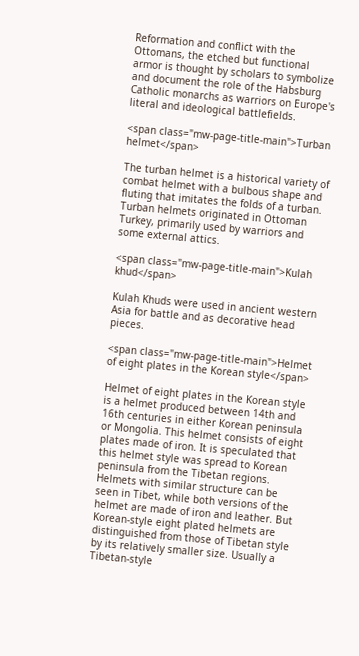Reformation and conflict with the Ottomans, the etched but functional armor is thought by scholars to symbolize and document the role of the Habsburg Catholic monarchs as warriors on Europe's literal and ideological battlefields.

<span class="mw-page-title-main">Turban helmet</span>

The turban helmet is a historical variety of combat helmet with a bulbous shape and fluting that imitates the folds of a turban. Turban helmets originated in Ottoman Turkey, primarily used by warriors and some external attics.

<span class="mw-page-title-main">Kulah khud</span>

Kulah Khuds were used in ancient western Asia for battle and as decorative head pieces.

<span class="mw-page-title-main">Helmet of eight plates in the Korean style</span>

Helmet of eight plates in the Korean style is a helmet produced between 14th and 16th centuries in either Korean peninsula or Mongolia. This helmet consists of eight plates made of iron. It is speculated that this helmet style was spread to Korean peninsula from the Tibetan regions. Helmets with similar structure can be seen in Tibet, while both versions of the helmet are made of iron and leather. But Korean-style eight plated helmets are distinguished from those of Tibetan style by its relatively smaller size. Usually a Tibetan-style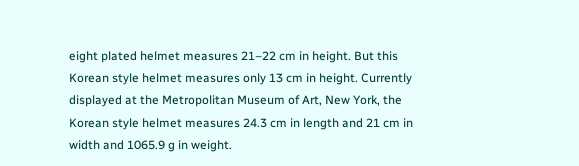eight plated helmet measures 21–22 cm in height. But this Korean style helmet measures only 13 cm in height. Currently displayed at the Metropolitan Museum of Art, New York, the Korean style helmet measures 24.3 cm in length and 21 cm in width and 1065.9 g in weight.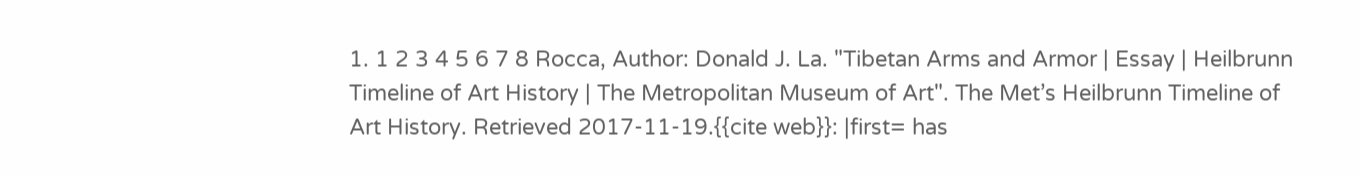1. 1 2 3 4 5 6 7 8 Rocca, Author: Donald J. La. "Tibetan Arms and Armor | Essay | Heilbrunn Timeline of Art History | The Metropolitan Museum of Art". The Met’s Heilbrunn Timeline of Art History. Retrieved 2017-11-19.{{cite web}}: |first= has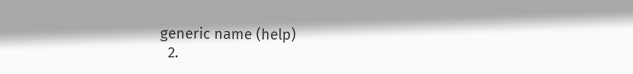generic name (help)
  2.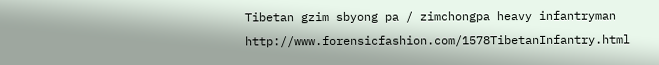Tibetan gzim sbyong pa / zimchongpa heavy infantryman http://www.forensicfashion.com/1578TibetanInfantry.html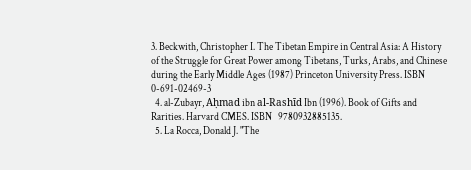3. Beckwith, Christopher I. The Tibetan Empire in Central Asia: A History of the Struggle for Great Power among Tibetans, Turks, Arabs, and Chinese during the Early Middle Ages (1987) Princeton University Press. ISBN   0-691-02469-3
  4. al-Zubayr, Aḥmad ibn al-Rashīd Ibn (1996). Book of Gifts and Rarities. Harvard CMES. ISBN   9780932885135.
  5. La Rocca, Donald J. "The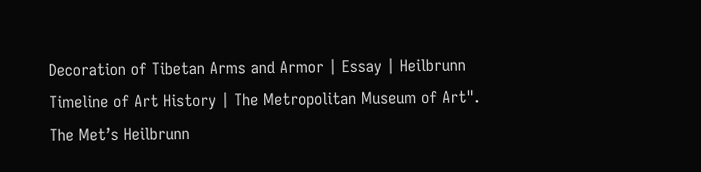Decoration of Tibetan Arms and Armor | Essay | Heilbrunn Timeline of Art History | The Metropolitan Museum of Art". The Met’s Heilbrunn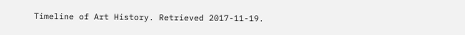Timeline of Art History. Retrieved 2017-11-19.